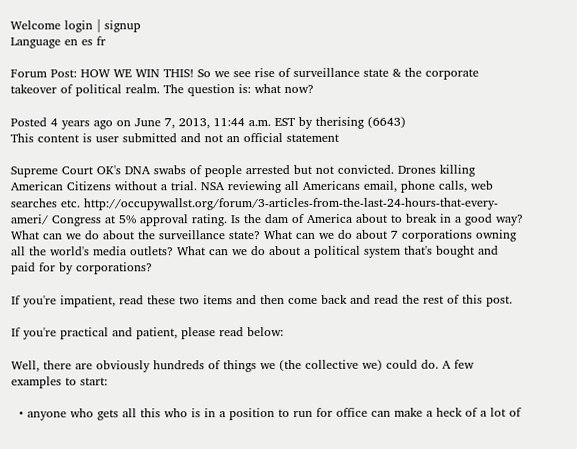Welcome login | signup
Language en es fr

Forum Post: HOW WE WIN THIS! So we see rise of surveillance state & the corporate takeover of political realm. The question is: what now?

Posted 4 years ago on June 7, 2013, 11:44 a.m. EST by therising (6643)
This content is user submitted and not an official statement

Supreme Court OK's DNA swabs of people arrested but not convicted. Drones killing American Citizens without a trial. NSA reviewing all Americans email, phone calls, web searches etc. http://occupywallst.org/forum/3-articles-from-the-last-24-hours-that-every-ameri/ Congress at 5% approval rating. Is the dam of America about to break in a good way? What can we do about the surveillance state? What can we do about 7 corporations owning all the world's media outlets? What can we do about a political system that's bought and paid for by corporations?

If you're impatient, read these two items and then come back and read the rest of this post.

If you're practical and patient, please read below:

Well, there are obviously hundreds of things we (the collective we) could do. A few examples to start:

  • anyone who gets all this who is in a position to run for office can make a heck of a lot of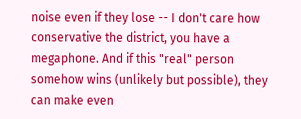noise even if they lose -- I don't care how conservative the district, you have a megaphone. And if this "real" person somehow wins (unlikely but possible), they can make even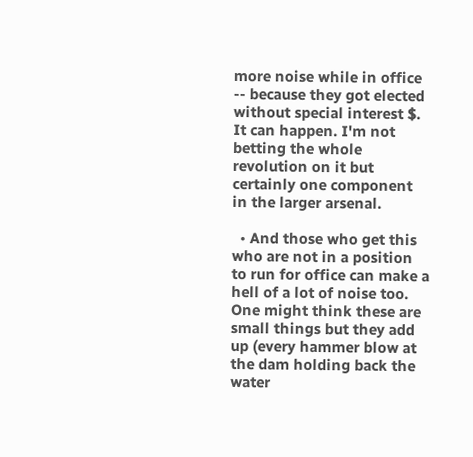more noise while in office -- because they got elected without special interest $. It can happen. I'm not betting the whole revolution on it but certainly one component in the larger arsenal.

  • And those who get this who are not in a position to run for office can make a hell of a lot of noise too. One might think these are small things but they add up (every hammer blow at the dam holding back the water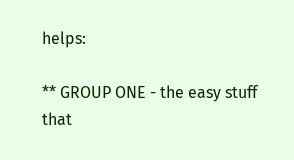helps:

** GROUP ONE - the easy stuff that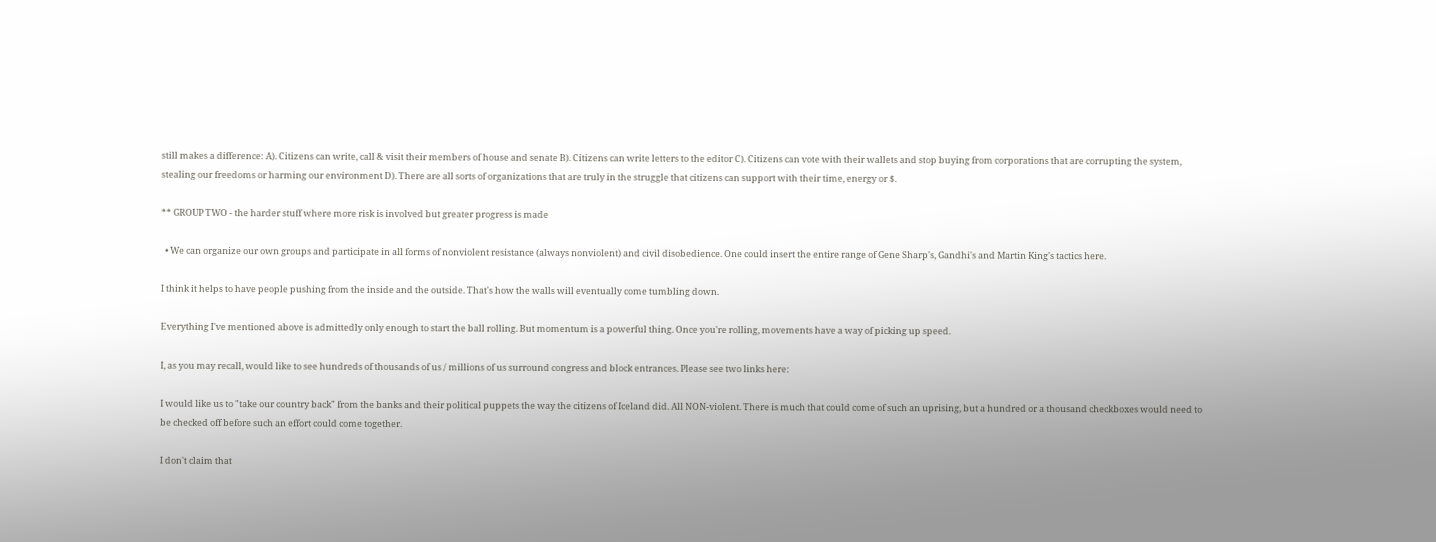still makes a difference: A). Citizens can write, call & visit their members of house and senate B). Citizens can write letters to the editor C). Citizens can vote with their wallets and stop buying from corporations that are corrupting the system, stealing our freedoms or harming our environment D). There are all sorts of organizations that are truly in the struggle that citizens can support with their time, energy or $.

** GROUP TWO - the harder stuff where more risk is involved but greater progress is made

  • We can organize our own groups and participate in all forms of nonviolent resistance (always nonviolent) and civil disobedience. One could insert the entire range of Gene Sharp's, Gandhi's and Martin King's tactics here.

I think it helps to have people pushing from the inside and the outside. That's how the walls will eventually come tumbling down.

Everything I've mentioned above is admittedly only enough to start the ball rolling. But momentum is a powerful thing. Once you're rolling, movements have a way of picking up speed.

I, as you may recall, would like to see hundreds of thousands of us / millions of us surround congress and block entrances. Please see two links here:

I would like us to "take our country back" from the banks and their political puppets the way the citizens of Iceland did. All NON-violent. There is much that could come of such an uprising, but a hundred or a thousand checkboxes would need to be checked off before such an effort could come together.

I don't claim that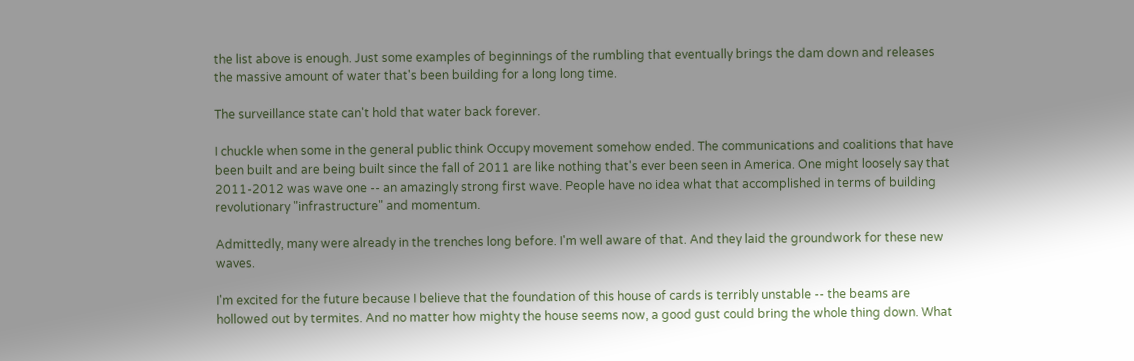the list above is enough. Just some examples of beginnings of the rumbling that eventually brings the dam down and releases the massive amount of water that's been building for a long long time.

The surveillance state can't hold that water back forever.

I chuckle when some in the general public think Occupy movement somehow ended. The communications and coalitions that have been built and are being built since the fall of 2011 are like nothing that's ever been seen in America. One might loosely say that 2011-2012 was wave one -- an amazingly strong first wave. People have no idea what that accomplished in terms of building revolutionary "infrastructure" and momentum.

Admittedly, many were already in the trenches long before. I'm well aware of that. And they laid the groundwork for these new waves.

I'm excited for the future because I believe that the foundation of this house of cards is terribly unstable -- the beams are hollowed out by termites. And no matter how mighty the house seems now, a good gust could bring the whole thing down. What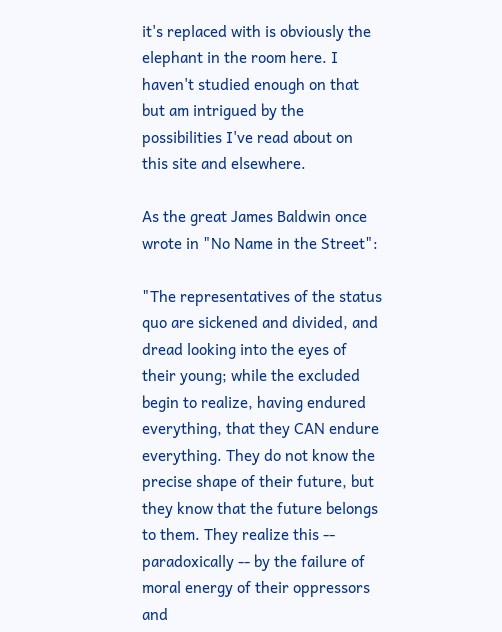it's replaced with is obviously the elephant in the room here. I haven't studied enough on that but am intrigued by the possibilities I've read about on this site and elsewhere.

As the great James Baldwin once wrote in "No Name in the Street":

"The representatives of the status quo are sickened and divided, and dread looking into the eyes of their young; while the excluded begin to realize, having endured everything, that they CAN endure everything. They do not know the precise shape of their future, but they know that the future belongs to them. They realize this -- paradoxically -- by the failure of moral energy of their oppressors and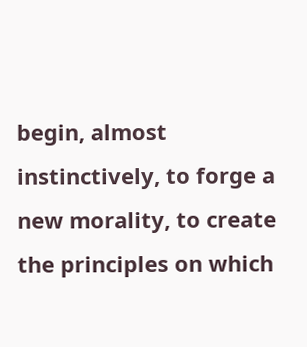begin, almost instinctively, to forge a new morality, to create the principles on which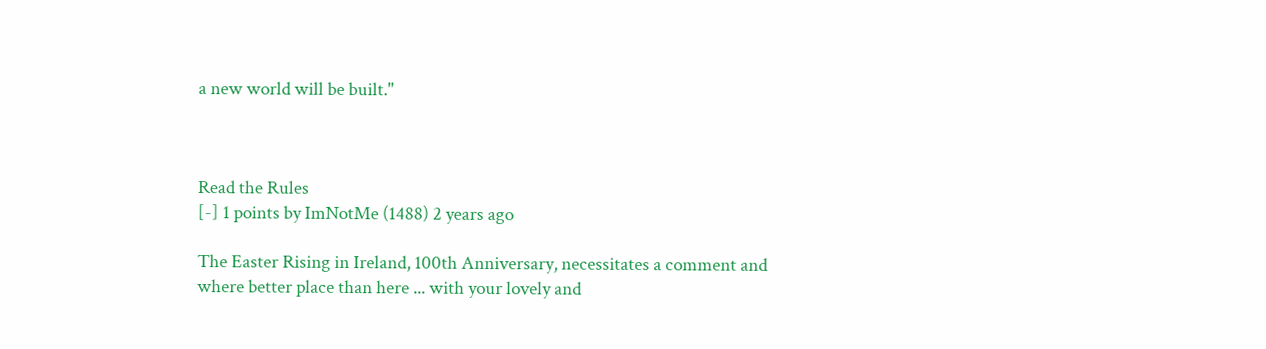a new world will be built."



Read the Rules
[-] 1 points by ImNotMe (1488) 2 years ago

The Easter Rising in Ireland, 100th Anniversary, necessitates a comment and where better place than here ... with your lovely and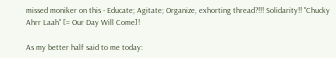missed moniker on this - Educate; Agitate; Organize, exhorting thread?!!! Solidarity!! ''Chucky Ahrr Laah'' [= Our Day Will Come]!

As my better half said to me today: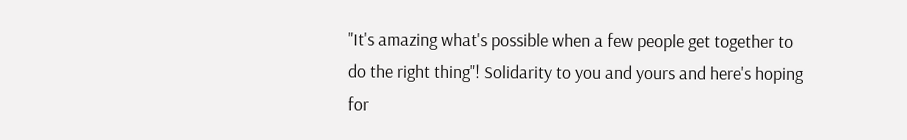"It's amazing what's possible when a few people get together to do the right thing"! Solidarity to you and yours and here's hoping for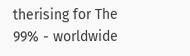therising for The 99% - worldwide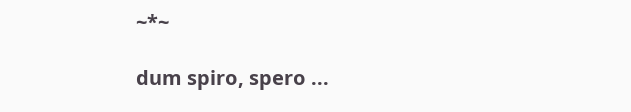~*~

dum spiro, spero ...